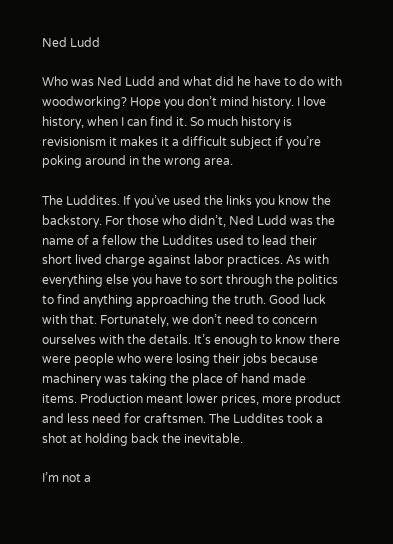Ned Ludd

Who was Ned Ludd and what did he have to do with woodworking? Hope you don’t mind history. I love history, when I can find it. So much history is revisionism it makes it a difficult subject if you’re poking around in the wrong area.

The Luddites. If you’ve used the links you know the backstory. For those who didn’t, Ned Ludd was the name of a fellow the Luddites used to lead their short lived charge against labor practices. As with everything else you have to sort through the politics to find anything approaching the truth. Good luck with that. Fortunately, we don’t need to concern ourselves with the details. It’s enough to know there were people who were losing their jobs because machinery was taking the place of hand made items. Production meant lower prices, more product and less need for craftsmen. The Luddites took a shot at holding back the inevitable.

I’m not a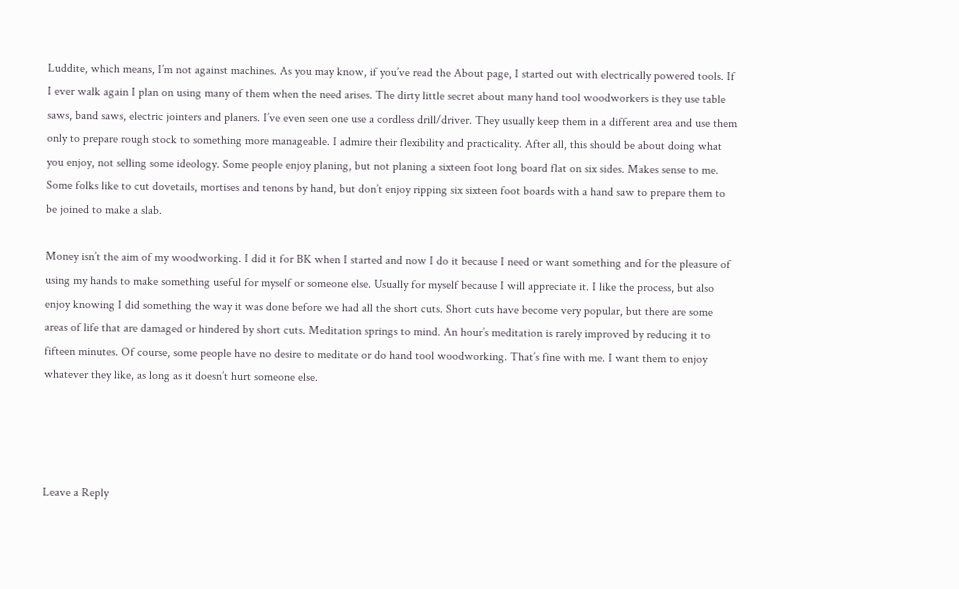Luddite, which means, I’m not against machines. As you may know, if you’ve read the About page, I started out with electrically powered tools. If I ever walk again I plan on using many of them when the need arises. The dirty little secret about many hand tool woodworkers is they use table saws, band saws, electric jointers and planers. I’ve even seen one use a cordless drill/driver. They usually keep them in a different area and use them only to prepare rough stock to something more manageable. I admire their flexibility and practicality. After all, this should be about doing what you enjoy, not selling some ideology. Some people enjoy planing, but not planing a sixteen foot long board flat on six sides. Makes sense to me. Some folks like to cut dovetails, mortises and tenons by hand, but don’t enjoy ripping six sixteen foot boards with a hand saw to prepare them to be joined to make a slab.

Money isn’t the aim of my woodworking. I did it for BK when I started and now I do it because I need or want something and for the pleasure of using my hands to make something useful for myself or someone else. Usually for myself because I will appreciate it. I like the process, but also enjoy knowing I did something the way it was done before we had all the short cuts. Short cuts have become very popular, but there are some areas of life that are damaged or hindered by short cuts. Meditation springs to mind. An hour’s meditation is rarely improved by reducing it to fifteen minutes. Of course, some people have no desire to meditate or do hand tool woodworking. That’s fine with me. I want them to enjoy whatever they like, as long as it doesn’t hurt someone else.




Leave a Reply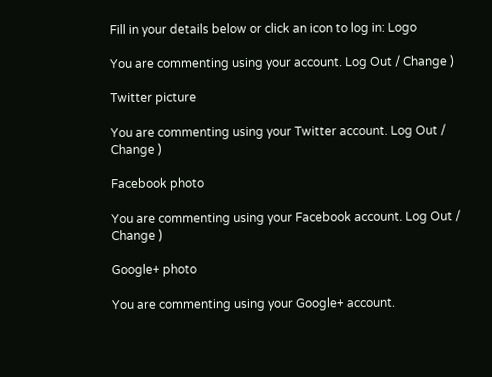Fill in your details below or click an icon to log in: Logo

You are commenting using your account. Log Out / Change )

Twitter picture

You are commenting using your Twitter account. Log Out / Change )

Facebook photo

You are commenting using your Facebook account. Log Out / Change )

Google+ photo

You are commenting using your Google+ account.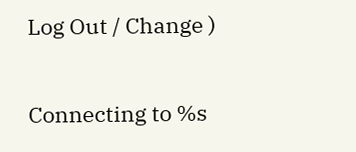Log Out / Change )

Connecting to %s